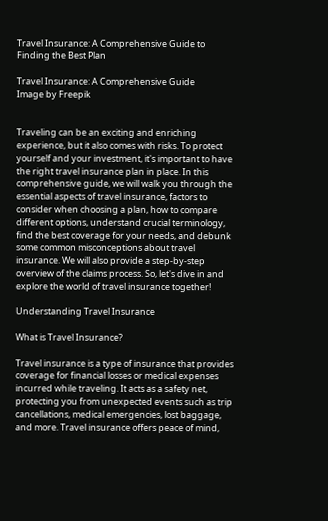Travel Insurance: A Comprehensive Guide to Finding the Best Plan

Travel Insurance: A Comprehensive Guide
Image by Freepik


Traveling can be an exciting and enriching experience, but it also comes with risks. To protect yourself and your investment, it's important to have the right travel insurance plan in place. In this comprehensive guide, we will walk you through the essential aspects of travel insurance, factors to consider when choosing a plan, how to compare different options, understand crucial terminology, find the best coverage for your needs, and debunk some common misconceptions about travel insurance. We will also provide a step-by-step overview of the claims process. So, let's dive in and explore the world of travel insurance together!

Understanding Travel Insurance

What is Travel Insurance?

Travel insurance is a type of insurance that provides coverage for financial losses or medical expenses incurred while traveling. It acts as a safety net, protecting you from unexpected events such as trip cancellations, medical emergencies, lost baggage, and more. Travel insurance offers peace of mind,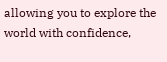allowing you to explore the world with confidence,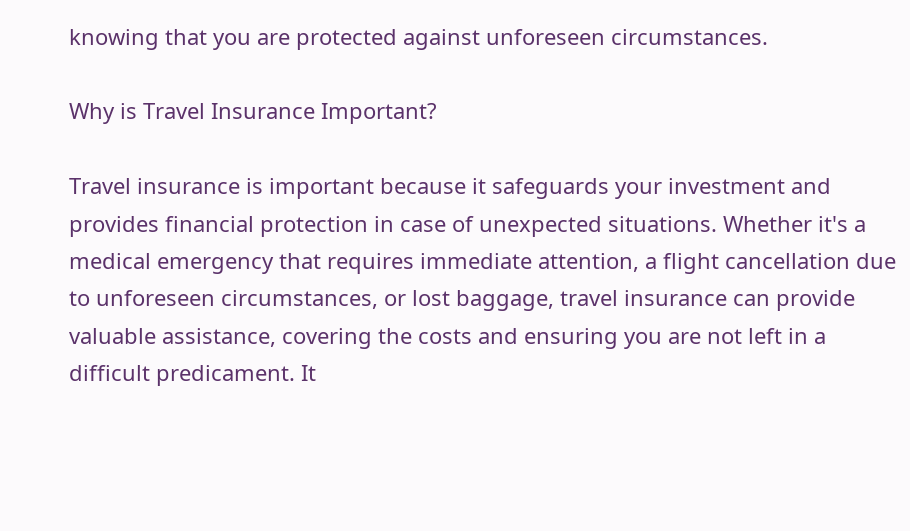knowing that you are protected against unforeseen circumstances.

Why is Travel Insurance Important?

Travel insurance is important because it safeguards your investment and provides financial protection in case of unexpected situations. Whether it's a medical emergency that requires immediate attention, a flight cancellation due to unforeseen circumstances, or lost baggage, travel insurance can provide valuable assistance, covering the costs and ensuring you are not left in a difficult predicament. It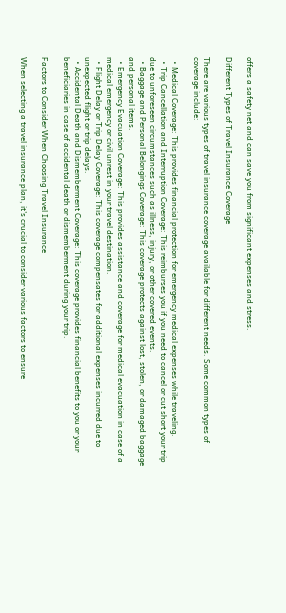offers a safety net and can save you from significant expenses and stress.

Different Types of Travel Insurance Coverage

There are various types of travel insurance coverage available for different needs. Some common types of coverage include:

  • Medical Coverage: This provides financial protection for emergency medical expenses while traveling.
  • Trip Cancellation and Interruption Coverage: This reimburses you if you need to cancel or cut short your trip due to unforeseen circumstances such as illness, injury, or other covered events.
  • Baggage and Personal Belongings Coverage: This coverage protects against lost, stolen, or damaged baggage and personal items.
  • Emergency Evacuation Coverage: This provides assistance and coverage for medical evacuation in case of a medical emergency or civil unrest in your travel destination.
  • Flight Delay or Trip Delay Coverage: This coverage compensates for additional expenses incurred due to unexpected flight or trip delays.
  • Accidental Death and Dismemberment Coverage: This coverage provides financial benefits to you or your beneficiaries in case of accidental death or dismemberment during your trip.

Factors to Consider When Choosing Travel Insurance

When selecting a travel insurance plan, it's crucial to consider various factors to ensure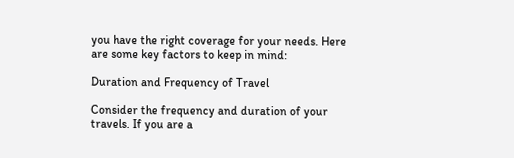you have the right coverage for your needs. Here are some key factors to keep in mind:

Duration and Frequency of Travel

Consider the frequency and duration of your travels. If you are a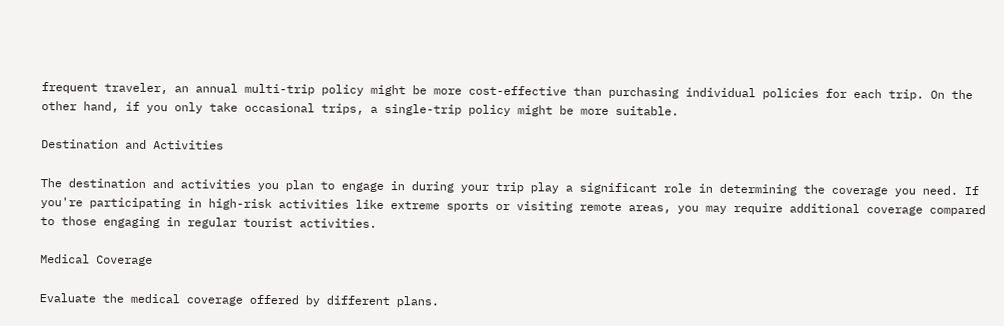frequent traveler, an annual multi-trip policy might be more cost-effective than purchasing individual policies for each trip. On the other hand, if you only take occasional trips, a single-trip policy might be more suitable.

Destination and Activities

The destination and activities you plan to engage in during your trip play a significant role in determining the coverage you need. If you're participating in high-risk activities like extreme sports or visiting remote areas, you may require additional coverage compared to those engaging in regular tourist activities.

Medical Coverage

Evaluate the medical coverage offered by different plans.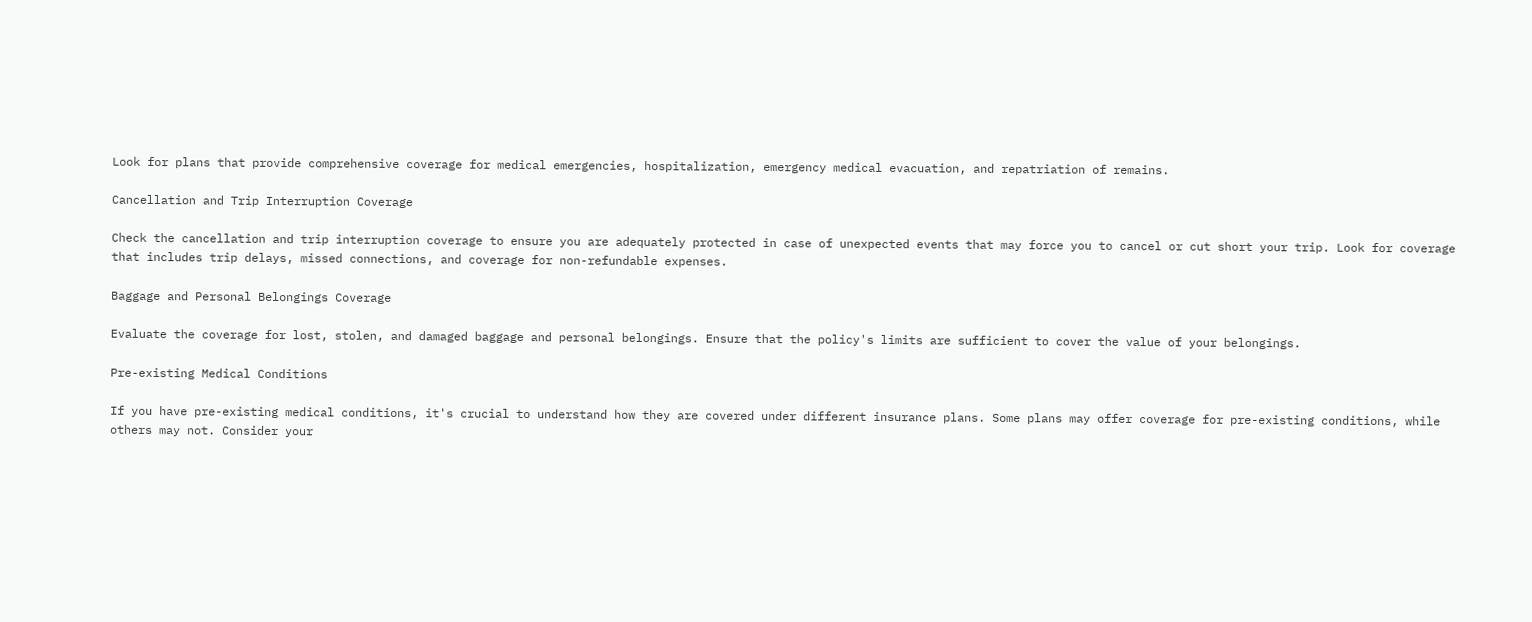Look for plans that provide comprehensive coverage for medical emergencies, hospitalization, emergency medical evacuation, and repatriation of remains.

Cancellation and Trip Interruption Coverage

Check the cancellation and trip interruption coverage to ensure you are adequately protected in case of unexpected events that may force you to cancel or cut short your trip. Look for coverage that includes trip delays, missed connections, and coverage for non-refundable expenses.

Baggage and Personal Belongings Coverage

Evaluate the coverage for lost, stolen, and damaged baggage and personal belongings. Ensure that the policy's limits are sufficient to cover the value of your belongings.

Pre-existing Medical Conditions

If you have pre-existing medical conditions, it's crucial to understand how they are covered under different insurance plans. Some plans may offer coverage for pre-existing conditions, while others may not. Consider your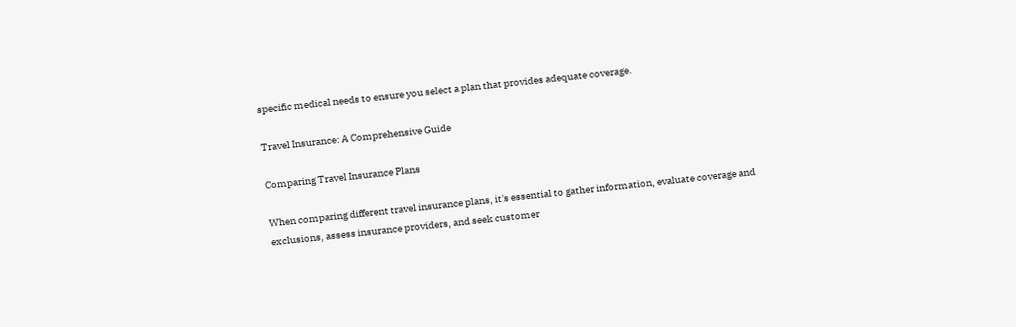specific medical needs to ensure you select a plan that provides adequate coverage.

Travel Insurance: A Comprehensive Guide

Comparing Travel Insurance Plans

When comparing different travel insurance plans, it's essential to gather information, evaluate coverage and exclusions, assess insurance providers, and seek customer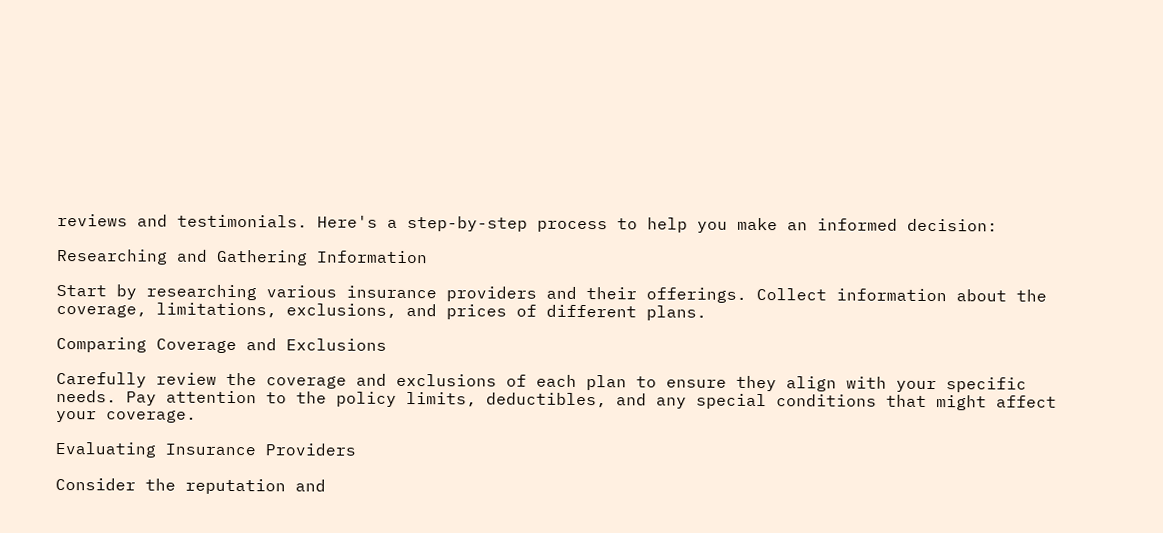reviews and testimonials. Here's a step-by-step process to help you make an informed decision:

Researching and Gathering Information

Start by researching various insurance providers and their offerings. Collect information about the coverage, limitations, exclusions, and prices of different plans.

Comparing Coverage and Exclusions

Carefully review the coverage and exclusions of each plan to ensure they align with your specific needs. Pay attention to the policy limits, deductibles, and any special conditions that might affect your coverage.

Evaluating Insurance Providers

Consider the reputation and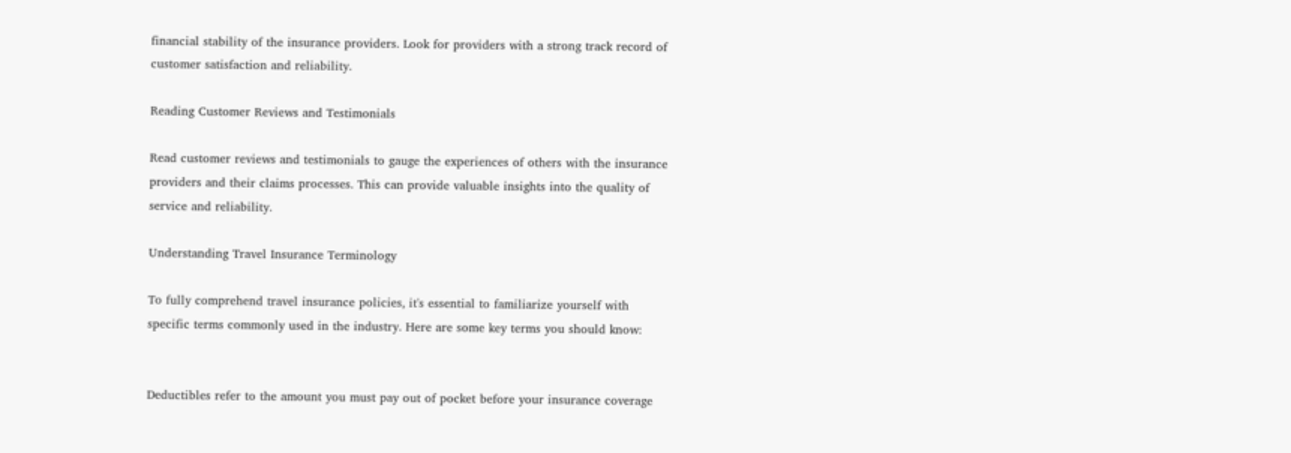financial stability of the insurance providers. Look for providers with a strong track record of customer satisfaction and reliability.

Reading Customer Reviews and Testimonials

Read customer reviews and testimonials to gauge the experiences of others with the insurance providers and their claims processes. This can provide valuable insights into the quality of service and reliability.

Understanding Travel Insurance Terminology

To fully comprehend travel insurance policies, it's essential to familiarize yourself with specific terms commonly used in the industry. Here are some key terms you should know:


Deductibles refer to the amount you must pay out of pocket before your insurance coverage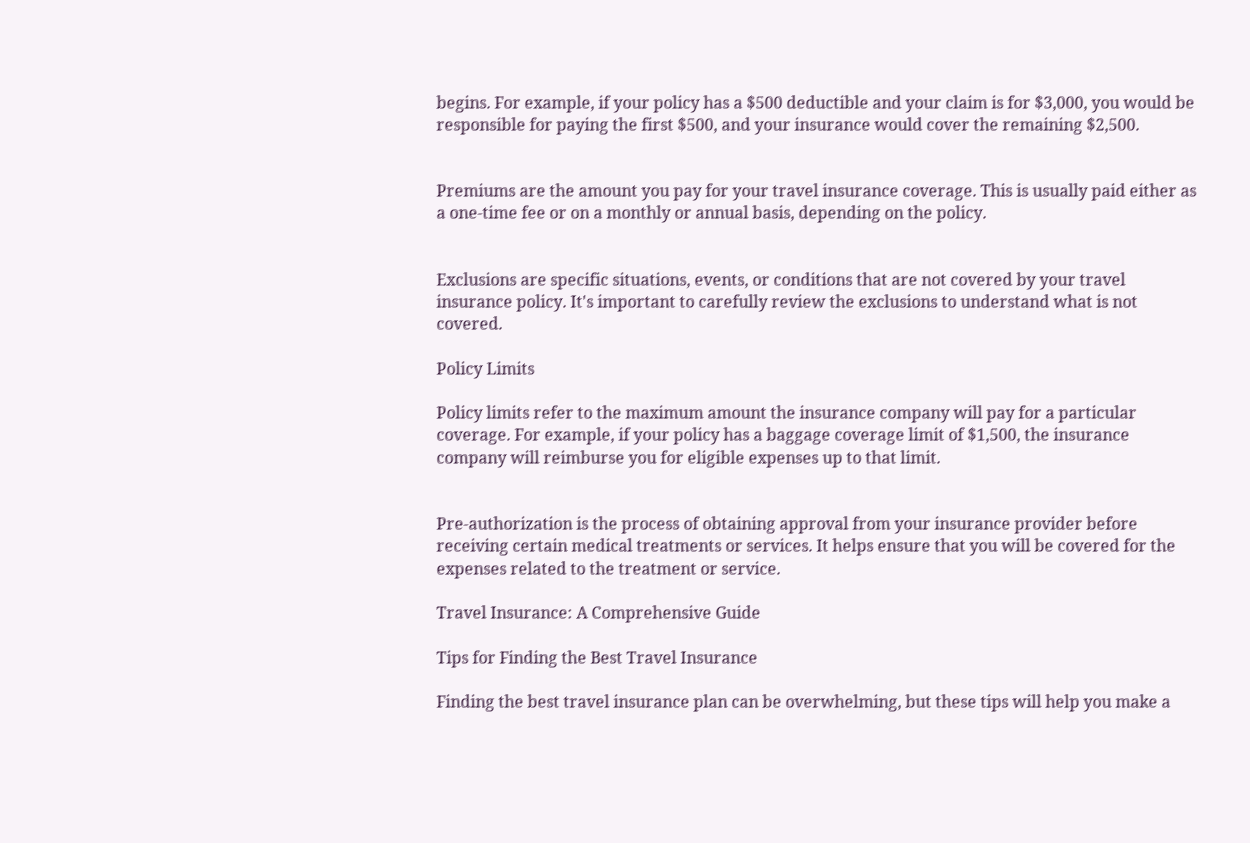begins. For example, if your policy has a $500 deductible and your claim is for $3,000, you would be responsible for paying the first $500, and your insurance would cover the remaining $2,500.


Premiums are the amount you pay for your travel insurance coverage. This is usually paid either as a one-time fee or on a monthly or annual basis, depending on the policy.


Exclusions are specific situations, events, or conditions that are not covered by your travel insurance policy. It's important to carefully review the exclusions to understand what is not covered.

Policy Limits

Policy limits refer to the maximum amount the insurance company will pay for a particular coverage. For example, if your policy has a baggage coverage limit of $1,500, the insurance company will reimburse you for eligible expenses up to that limit.


Pre-authorization is the process of obtaining approval from your insurance provider before receiving certain medical treatments or services. It helps ensure that you will be covered for the expenses related to the treatment or service.

Travel Insurance: A Comprehensive Guide

Tips for Finding the Best Travel Insurance

Finding the best travel insurance plan can be overwhelming, but these tips will help you make a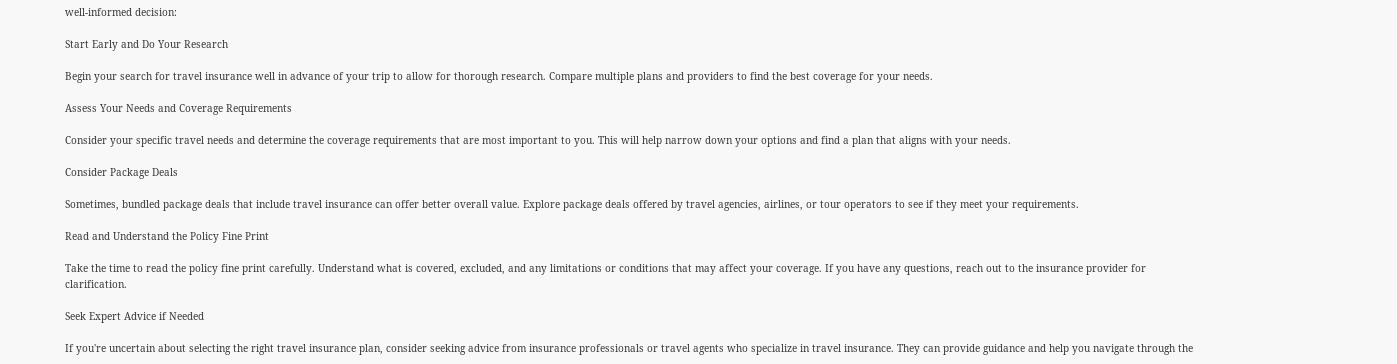well-informed decision:

Start Early and Do Your Research

Begin your search for travel insurance well in advance of your trip to allow for thorough research. Compare multiple plans and providers to find the best coverage for your needs.

Assess Your Needs and Coverage Requirements

Consider your specific travel needs and determine the coverage requirements that are most important to you. This will help narrow down your options and find a plan that aligns with your needs.

Consider Package Deals

Sometimes, bundled package deals that include travel insurance can offer better overall value. Explore package deals offered by travel agencies, airlines, or tour operators to see if they meet your requirements.

Read and Understand the Policy Fine Print

Take the time to read the policy fine print carefully. Understand what is covered, excluded, and any limitations or conditions that may affect your coverage. If you have any questions, reach out to the insurance provider for clarification.

Seek Expert Advice if Needed

If you're uncertain about selecting the right travel insurance plan, consider seeking advice from insurance professionals or travel agents who specialize in travel insurance. They can provide guidance and help you navigate through the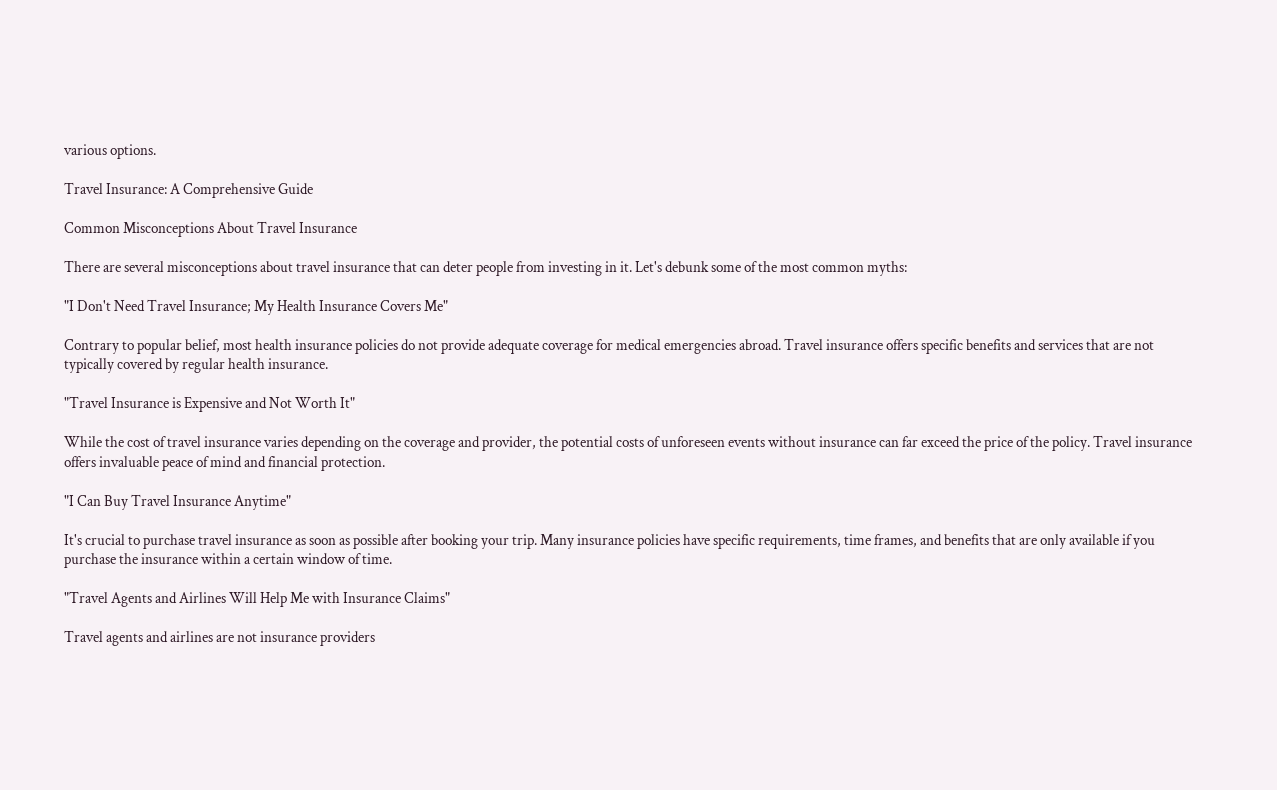various options.

Travel Insurance: A Comprehensive Guide

Common Misconceptions About Travel Insurance

There are several misconceptions about travel insurance that can deter people from investing in it. Let's debunk some of the most common myths:

"I Don't Need Travel Insurance; My Health Insurance Covers Me"

Contrary to popular belief, most health insurance policies do not provide adequate coverage for medical emergencies abroad. Travel insurance offers specific benefits and services that are not typically covered by regular health insurance.

"Travel Insurance is Expensive and Not Worth It"

While the cost of travel insurance varies depending on the coverage and provider, the potential costs of unforeseen events without insurance can far exceed the price of the policy. Travel insurance offers invaluable peace of mind and financial protection.

"I Can Buy Travel Insurance Anytime"

It's crucial to purchase travel insurance as soon as possible after booking your trip. Many insurance policies have specific requirements, time frames, and benefits that are only available if you purchase the insurance within a certain window of time.

"Travel Agents and Airlines Will Help Me with Insurance Claims"

Travel agents and airlines are not insurance providers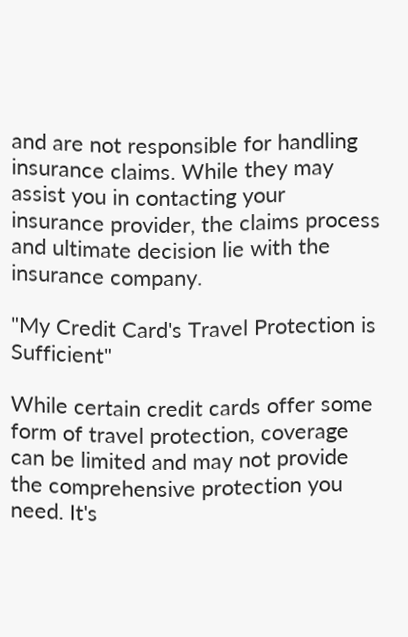and are not responsible for handling insurance claims. While they may assist you in contacting your insurance provider, the claims process and ultimate decision lie with the insurance company.

"My Credit Card's Travel Protection is Sufficient"

While certain credit cards offer some form of travel protection, coverage can be limited and may not provide the comprehensive protection you need. It's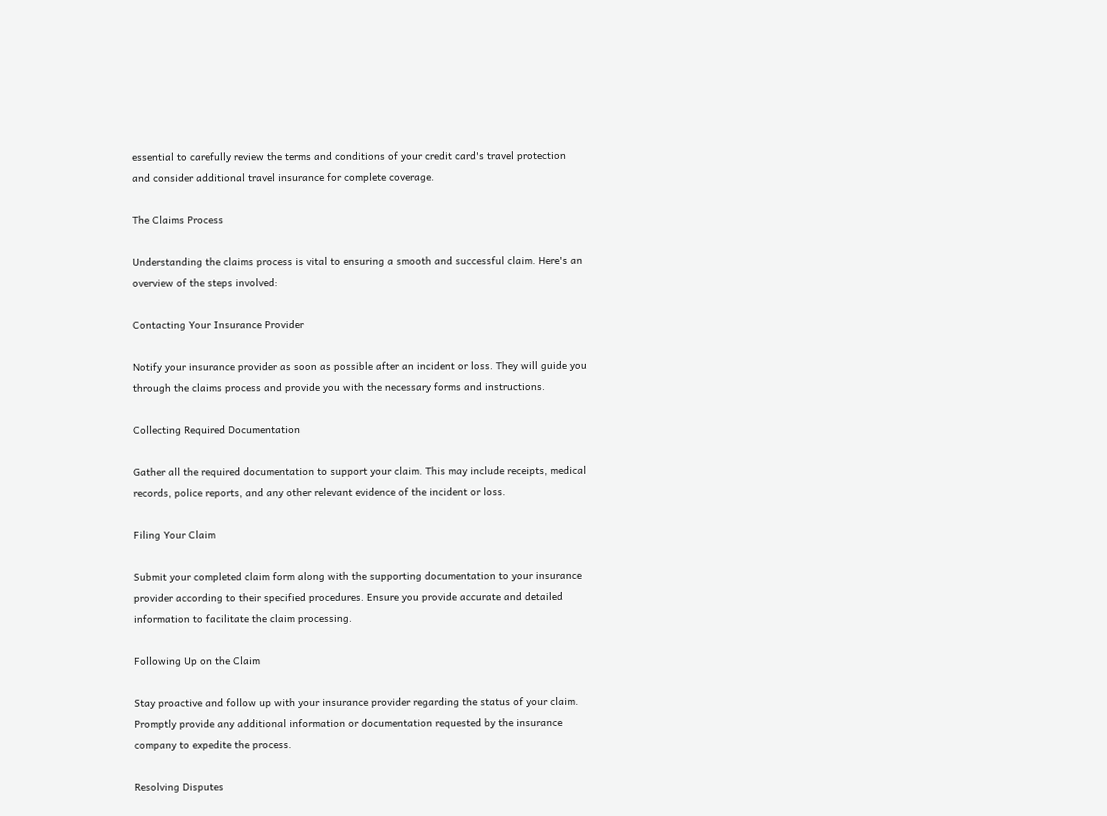essential to carefully review the terms and conditions of your credit card's travel protection and consider additional travel insurance for complete coverage.

The Claims Process

Understanding the claims process is vital to ensuring a smooth and successful claim. Here's an overview of the steps involved:

Contacting Your Insurance Provider

Notify your insurance provider as soon as possible after an incident or loss. They will guide you through the claims process and provide you with the necessary forms and instructions.

Collecting Required Documentation

Gather all the required documentation to support your claim. This may include receipts, medical records, police reports, and any other relevant evidence of the incident or loss.

Filing Your Claim

Submit your completed claim form along with the supporting documentation to your insurance provider according to their specified procedures. Ensure you provide accurate and detailed information to facilitate the claim processing.

Following Up on the Claim

Stay proactive and follow up with your insurance provider regarding the status of your claim. Promptly provide any additional information or documentation requested by the insurance company to expedite the process.

Resolving Disputes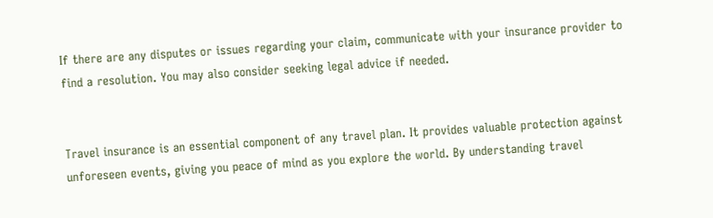If there are any disputes or issues regarding your claim, communicate with your insurance provider to find a resolution. You may also consider seeking legal advice if needed.


Travel insurance is an essential component of any travel plan. It provides valuable protection against unforeseen events, giving you peace of mind as you explore the world. By understanding travel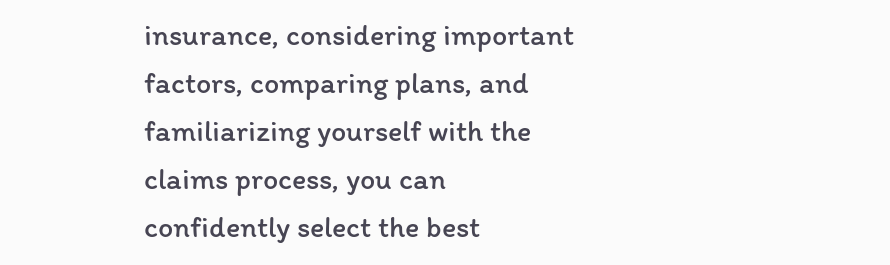insurance, considering important factors, comparing plans, and familiarizing yourself with the claims process, you can confidently select the best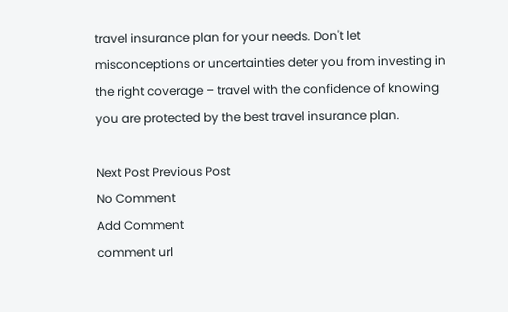travel insurance plan for your needs. Don't let misconceptions or uncertainties deter you from investing in the right coverage – travel with the confidence of knowing you are protected by the best travel insurance plan.

Next Post Previous Post
No Comment
Add Comment
comment url